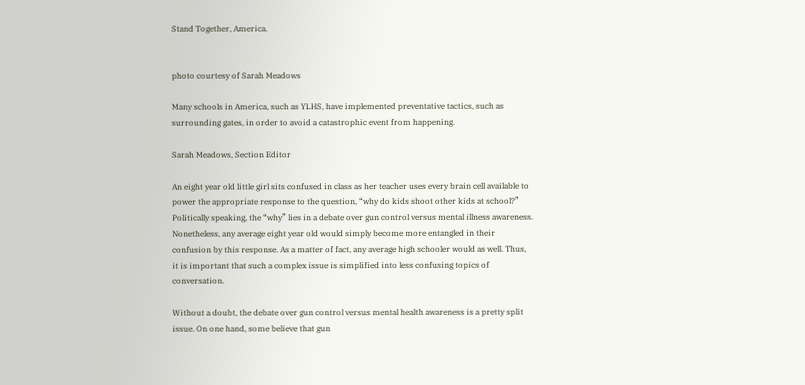Stand Together, America.


photo courtesy of Sarah Meadows

Many schools in America, such as YLHS, have implemented preventative tactics, such as surrounding gates, in order to avoid a catastrophic event from happening.

Sarah Meadows, Section Editor

An eight year old little girl sits confused in class as her teacher uses every brain cell available to power the appropriate response to the question, “why do kids shoot other kids at school?” Politically speaking, the “why” lies in a debate over gun control versus mental illness awareness. Nonetheless, any average eight year old would simply become more entangled in their confusion by this response. As a matter of fact, any average high schooler would as well. Thus, it is important that such a complex issue is simplified into less confusing topics of conversation.

Without a doubt, the debate over gun control versus mental health awareness is a pretty split issue. On one hand, some believe that gun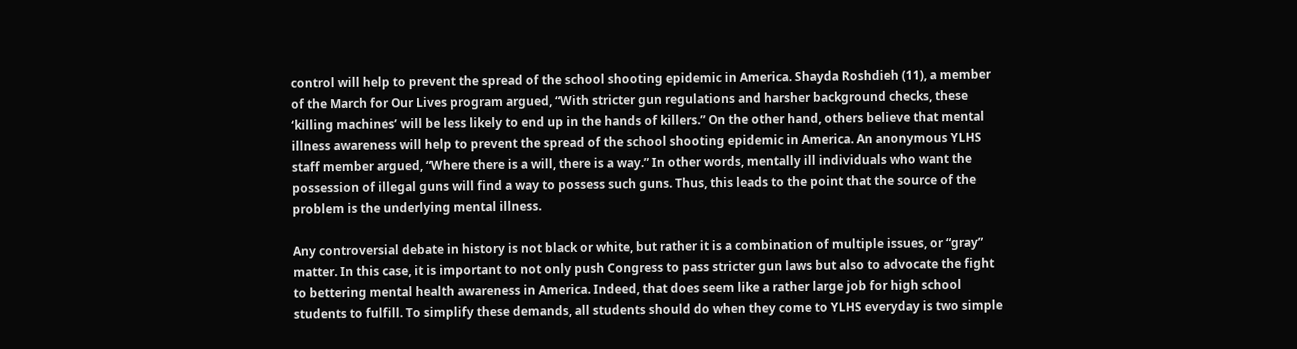control will help to prevent the spread of the school shooting epidemic in America. Shayda Roshdieh (11), a member of the March for Our Lives program argued, “With stricter gun regulations and harsher background checks, these ‘killing machines’ will be less likely to end up in the hands of killers.” On the other hand, others believe that mental illness awareness will help to prevent the spread of the school shooting epidemic in America. An anonymous YLHS staff member argued, “Where there is a will, there is a way.” In other words, mentally ill individuals who want the possession of illegal guns will find a way to possess such guns. Thus, this leads to the point that the source of the problem is the underlying mental illness.

Any controversial debate in history is not black or white, but rather it is a combination of multiple issues, or “gray” matter. In this case, it is important to not only push Congress to pass stricter gun laws but also to advocate the fight to bettering mental health awareness in America. Indeed, that does seem like a rather large job for high school students to fulfill. To simplify these demands, all students should do when they come to YLHS everyday is two simple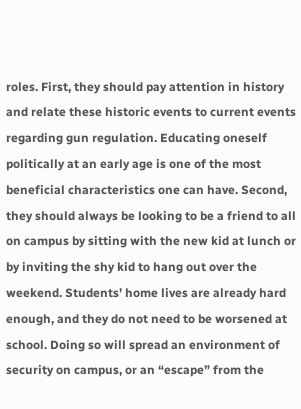roles. First, they should pay attention in history and relate these historic events to current events regarding gun regulation. Educating oneself politically at an early age is one of the most beneficial characteristics one can have. Second, they should always be looking to be a friend to all on campus by sitting with the new kid at lunch or by inviting the shy kid to hang out over the weekend. Students’ home lives are already hard enough, and they do not need to be worsened at school. Doing so will spread an environment of security on campus, or an “escape” from the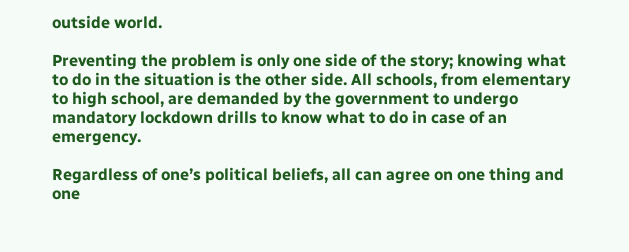outside world.

Preventing the problem is only one side of the story; knowing what to do in the situation is the other side. All schools, from elementary to high school, are demanded by the government to undergo mandatory lockdown drills to know what to do in case of an emergency.

Regardless of one’s political beliefs, all can agree on one thing and one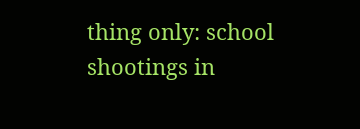thing only: school shootings in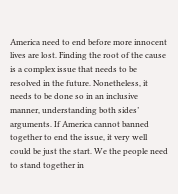America need to end before more innocent lives are lost. Finding the root of the cause is a complex issue that needs to be resolved in the future. Nonetheless, it needs to be done so in an inclusive manner, understanding both sides’ arguments. If America cannot banned together to end the issue, it very well could be just the start. We the people need to stand together in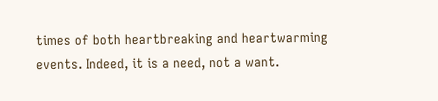times of both heartbreaking and heartwarming events. Indeed, it is a need, not a want.